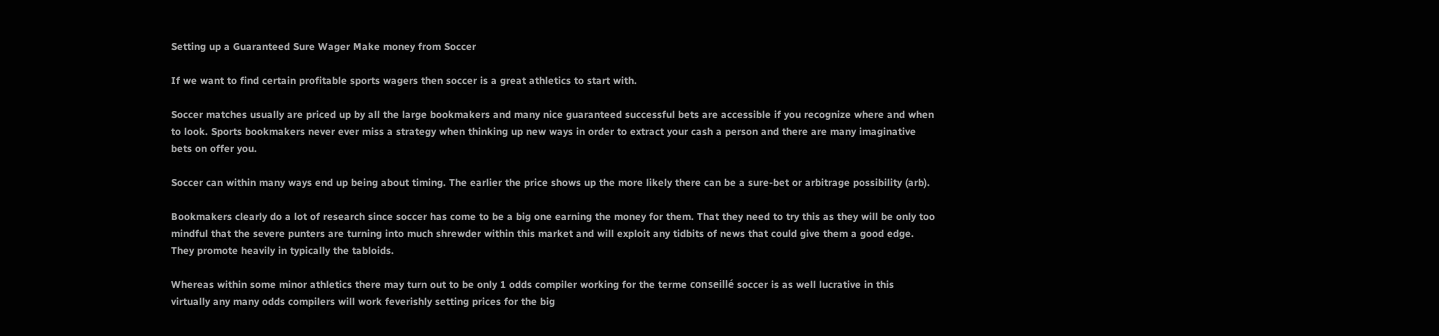Setting up a Guaranteed Sure Wager Make money from Soccer

If we want to find certain profitable sports wagers then soccer is a great athletics to start with.

Soccer matches usually are priced up by all the large bookmakers and many nice guaranteed successful bets are accessible if you recognize where and when to look. Sports bookmakers never ever miss a strategy when thinking up new ways in order to extract your cash a person and there are many imaginative bets on offer you.

Soccer can within many ways end up being about timing. The earlier the price shows up the more likely there can be a sure-bet or arbitrage possibility (arb).

Bookmakers clearly do a lot of research since soccer has come to be a big one earning the money for them. That they need to try this as they will be only too mindful that the severe punters are turning into much shrewder within this market and will exploit any tidbits of news that could give them a good edge. They promote heavily in typically the tabloids.

Whereas within some minor athletics there may turn out to be only 1 odds compiler working for the terme conseillé soccer is as well lucrative in this virtually any many odds compilers will work feverishly setting prices for the big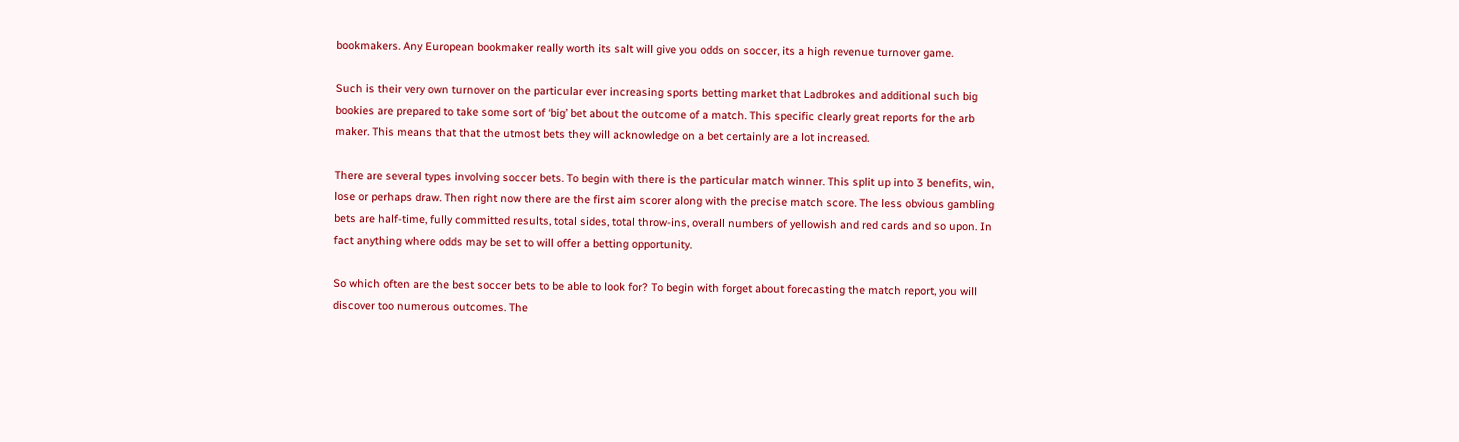bookmakers. Any European bookmaker really worth its salt will give you odds on soccer, its a high revenue turnover game.

Such is their very own turnover on the particular ever increasing sports betting market that Ladbrokes and additional such big bookies are prepared to take some sort of ‘big’ bet about the outcome of a match. This specific clearly great reports for the arb maker. This means that that the utmost bets they will acknowledge on a bet certainly are a lot increased.

There are several types involving soccer bets. To begin with there is the particular match winner. This split up into 3 benefits, win, lose or perhaps draw. Then right now there are the first aim scorer along with the precise match score. The less obvious gambling bets are half-time, fully committed results, total sides, total throw-ins, overall numbers of yellowish and red cards and so upon. In fact anything where odds may be set to will offer a betting opportunity.

So which often are the best soccer bets to be able to look for? To begin with forget about forecasting the match report, you will discover too numerous outcomes. The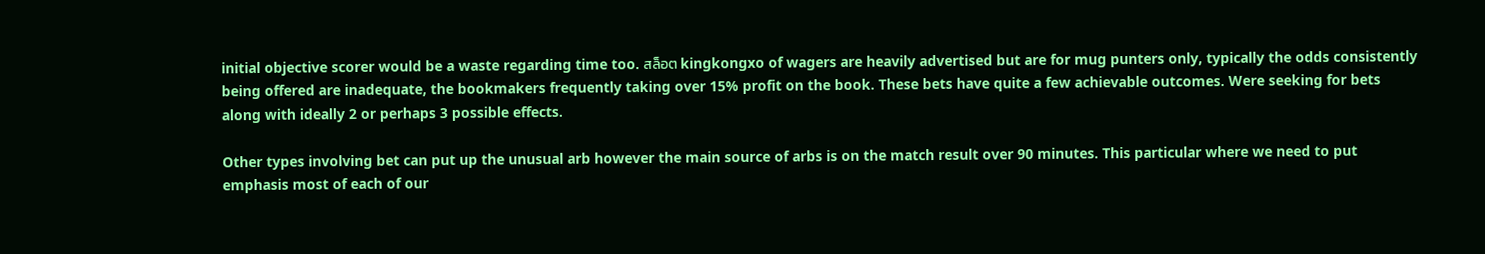initial objective scorer would be a waste regarding time too. สล็อต kingkongxo of wagers are heavily advertised but are for mug punters only, typically the odds consistently being offered are inadequate, the bookmakers frequently taking over 15% profit on the book. These bets have quite a few achievable outcomes. Were seeking for bets along with ideally 2 or perhaps 3 possible effects.

Other types involving bet can put up the unusual arb however the main source of arbs is on the match result over 90 minutes. This particular where we need to put emphasis most of each of our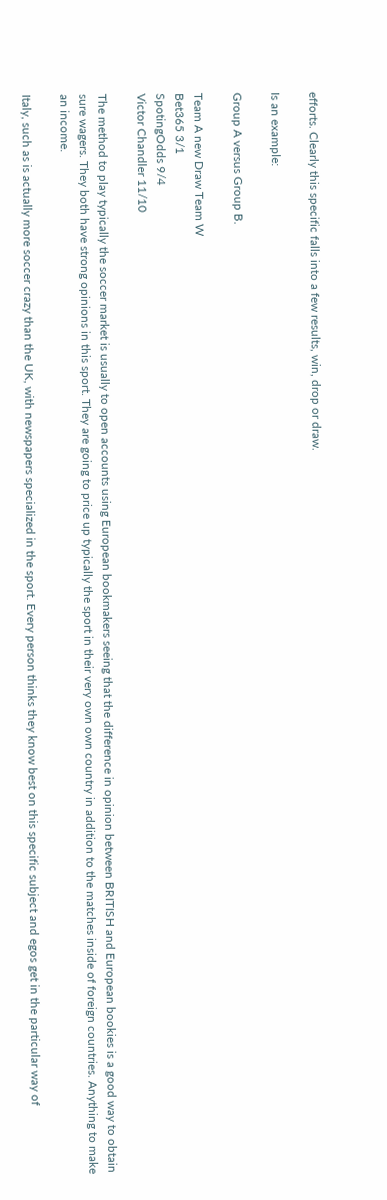efforts. Clearly this specific falls into a few results, win, drop or draw.

Is an example:

Group A versus Group B.

Team A new Draw Team W
Bet365 3/1
SpotingOdds 9/4
Victor Chandler 11/10

The method to play typically the soccer market is usually to open accounts using European bookmakers seeing that the difference in opinion between BRITISH and European bookies is a good way to obtain sure wagers. They both have strong opinions in this sport. They are going to price up typically the sport in their very own own country in addition to the matches inside of foreign countries. Anything to make an income.

Italy, such as is actually more soccer crazy than the UK, with newspapers specialized in the sport. Every person thinks they know best on this specific subject and egos get in the particular way of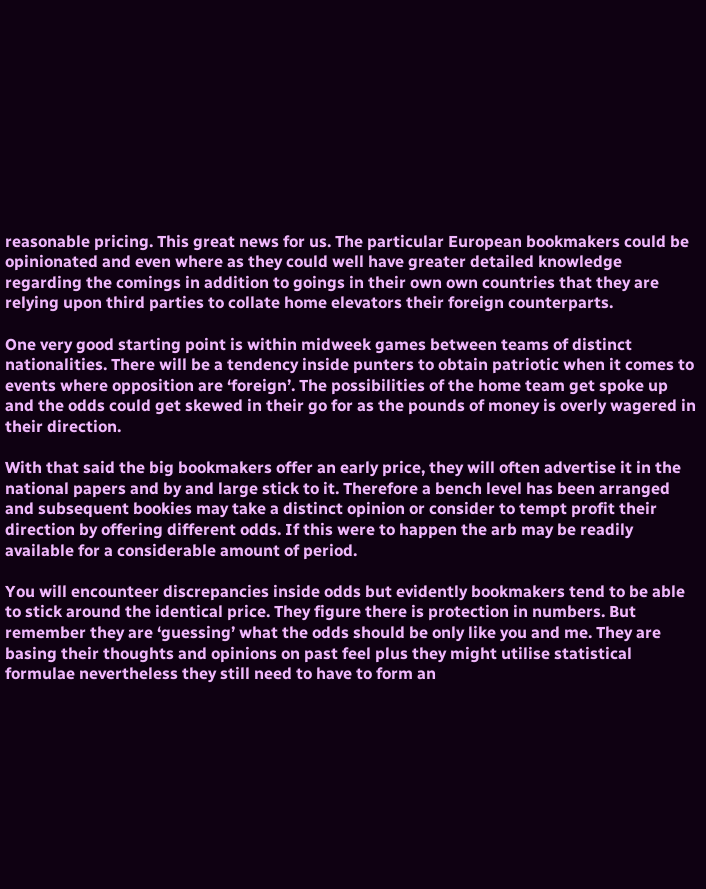reasonable pricing. This great news for us. The particular European bookmakers could be opinionated and even where as they could well have greater detailed knowledge regarding the comings in addition to goings in their own own countries that they are relying upon third parties to collate home elevators their foreign counterparts.

One very good starting point is within midweek games between teams of distinct nationalities. There will be a tendency inside punters to obtain patriotic when it comes to events where opposition are ‘foreign’. The possibilities of the home team get spoke up and the odds could get skewed in their go for as the pounds of money is overly wagered in their direction.

With that said the big bookmakers offer an early price, they will often advertise it in the national papers and by and large stick to it. Therefore a bench level has been arranged and subsequent bookies may take a distinct opinion or consider to tempt profit their direction by offering different odds. If this were to happen the arb may be readily available for a considerable amount of period.

You will encounteer discrepancies inside odds but evidently bookmakers tend to be able to stick around the identical price. They figure there is protection in numbers. But remember they are ‘guessing’ what the odds should be only like you and me. They are basing their thoughts and opinions on past feel plus they might utilise statistical formulae nevertheless they still need to have to form an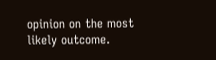opinion on the most likely outcome.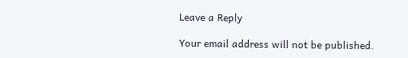Leave a Reply

Your email address will not be published.